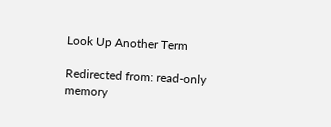Look Up Another Term

Redirected from: read-only memory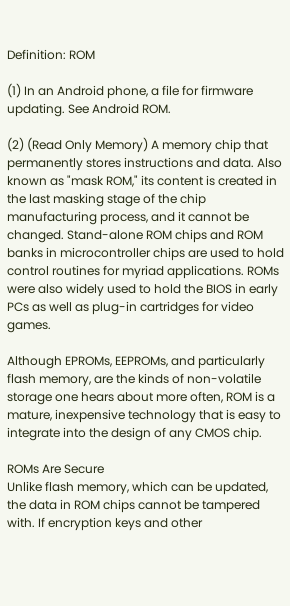Definition: ROM

(1) In an Android phone, a file for firmware updating. See Android ROM.

(2) (Read Only Memory) A memory chip that permanently stores instructions and data. Also known as "mask ROM," its content is created in the last masking stage of the chip manufacturing process, and it cannot be changed. Stand-alone ROM chips and ROM banks in microcontroller chips are used to hold control routines for myriad applications. ROMs were also widely used to hold the BIOS in early PCs as well as plug-in cartridges for video games.

Although EPROMs, EEPROMs, and particularly flash memory, are the kinds of non-volatile storage one hears about more often, ROM is a mature, inexpensive technology that is easy to integrate into the design of any CMOS chip.

ROMs Are Secure
Unlike flash memory, which can be updated, the data in ROM chips cannot be tampered with. If encryption keys and other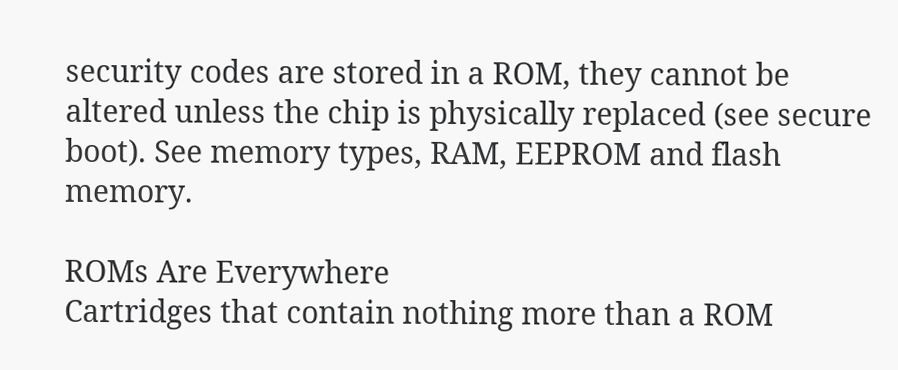security codes are stored in a ROM, they cannot be altered unless the chip is physically replaced (see secure boot). See memory types, RAM, EEPROM and flash memory.

ROMs Are Everywhere
Cartridges that contain nothing more than a ROM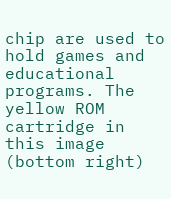chip are used to hold games and educational programs. The yellow ROM cartridge in this image (bottom right)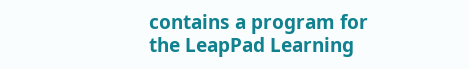contains a program for the LeapPad Learning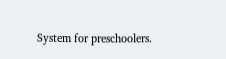System for preschoolers.